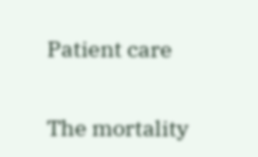Patient care

The mortality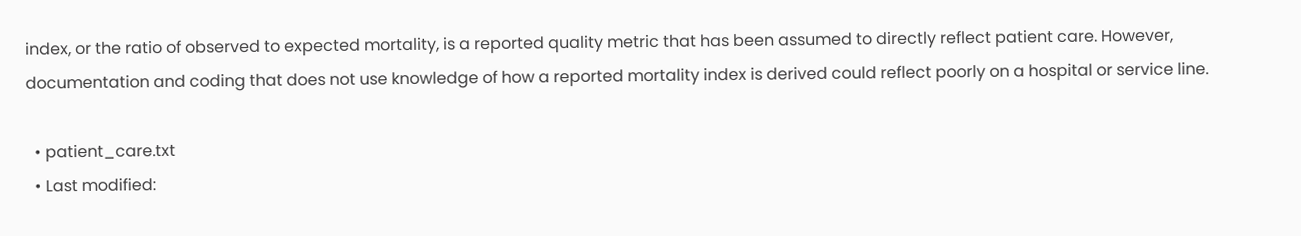index, or the ratio of observed to expected mortality, is a reported quality metric that has been assumed to directly reflect patient care. However, documentation and coding that does not use knowledge of how a reported mortality index is derived could reflect poorly on a hospital or service line.

  • patient_care.txt
  • Last modified: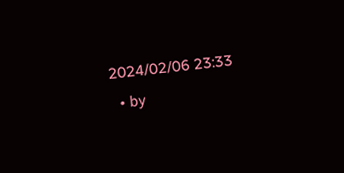2024/02/06 23:33
  • by